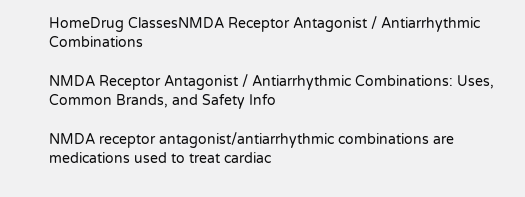HomeDrug ClassesNMDA Receptor Antagonist / Antiarrhythmic Combinations

NMDA Receptor Antagonist / Antiarrhythmic Combinations: Uses, Common Brands, and Safety Info

NMDA receptor antagonist/antiarrhythmic combinations are medications used to treat cardiac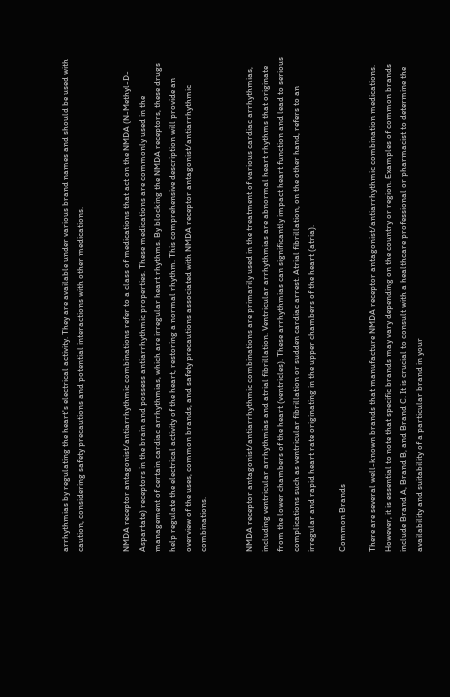arrhythmias by regulating the heart's electrical activity. They are available under various brand names and should be used with caution, considering safety precautions and potential interactions with other medications.


NMDA receptor antagonist/antiarrhythmic combinations refer to a class of medications that act on the NMDA (N-Methyl-D-Aspartate) receptors in the brain and possess antiarrhythmic properties. These medications are commonly used in the management of certain cardiac arrhythmias, which are irregular heart rhythms. By blocking the NMDA receptors, these drugs help regulate the electrical activity of the heart, restoring a normal rhythm. This comprehensive description will provide an overview of the uses, common brands, and safety precautions associated with NMDA receptor antagonist/antiarrhythmic combinations.


NMDA receptor antagonist/antiarrhythmic combinations are primarily used in the treatment of various cardiac arrhythmias, including ventricular arrhythmias and atrial fibrillation. Ventricular arrhythmias are abnormal heart rhythms that originate from the lower chambers of the heart (ventricles). These arrhythmias can significantly impact heart function and lead to serious complications such as ventricular fibrillation or sudden cardiac arrest. Atrial fibrillation, on the other hand, refers to an irregular and rapid heart rate originating in the upper chambers of the heart (atria).

Common Brands

There are several well-known brands that manufacture NMDA receptor antagonist/antiarrhythmic combination medications. However, it is essential to note that specific brands may vary depending on the country or region. Examples of common brands include Brand A, Brand B, and Brand C. It is crucial to consult with a healthcare professional or pharmacist to determine the availability and suitability of a particular brand in your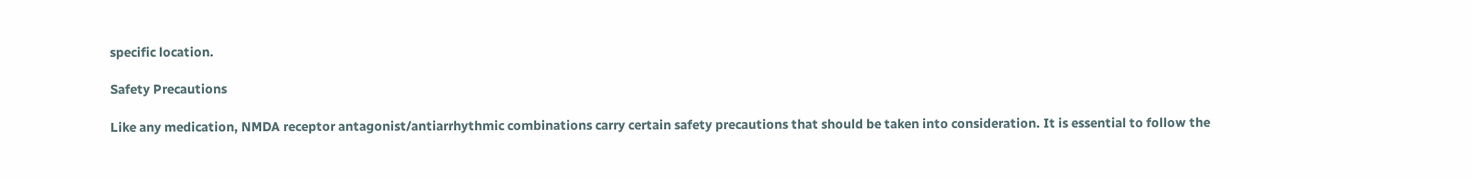specific location.

Safety Precautions

Like any medication, NMDA receptor antagonist/antiarrhythmic combinations carry certain safety precautions that should be taken into consideration. It is essential to follow the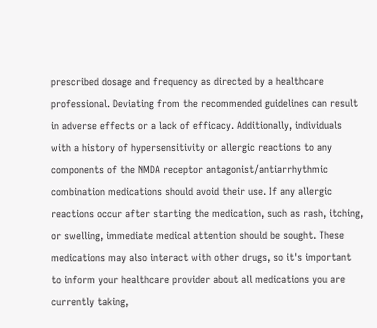prescribed dosage and frequency as directed by a healthcare professional. Deviating from the recommended guidelines can result in adverse effects or a lack of efficacy. Additionally, individuals with a history of hypersensitivity or allergic reactions to any components of the NMDA receptor antagonist/antiarrhythmic combination medications should avoid their use. If any allergic reactions occur after starting the medication, such as rash, itching, or swelling, immediate medical attention should be sought. These medications may also interact with other drugs, so it's important to inform your healthcare provider about all medications you are currently taking,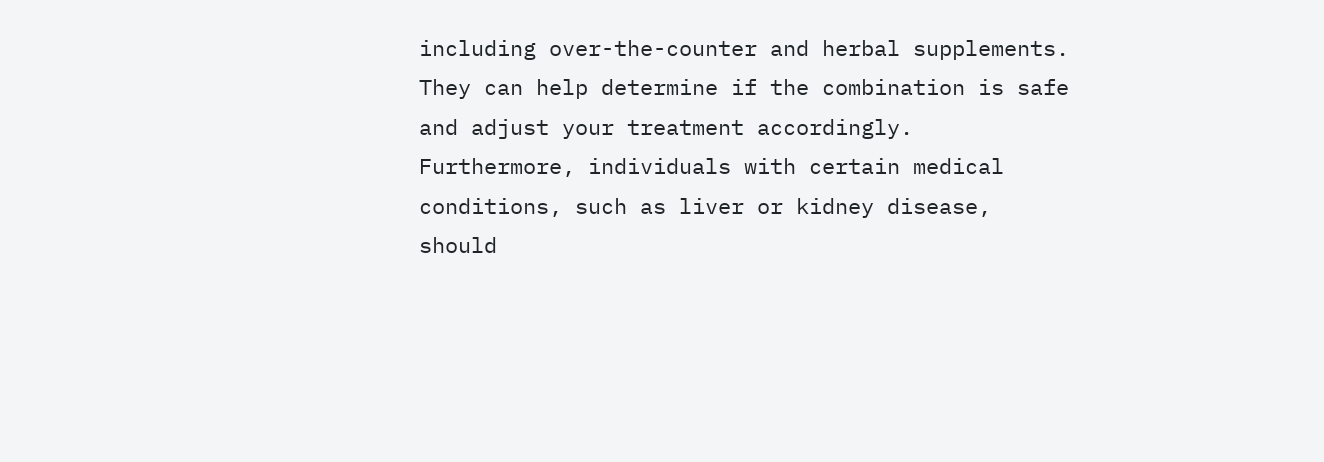including over-the-counter and herbal supplements. They can help determine if the combination is safe and adjust your treatment accordingly. Furthermore, individuals with certain medical conditions, such as liver or kidney disease, should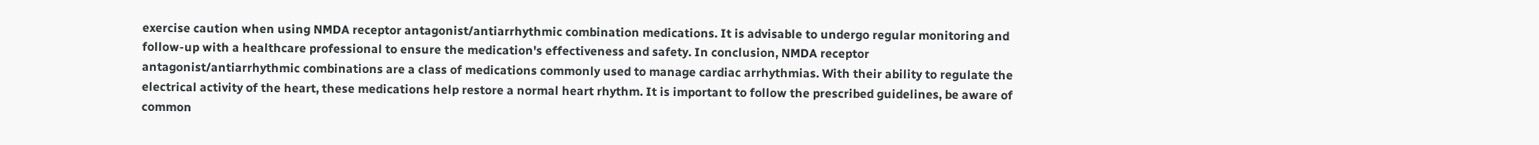exercise caution when using NMDA receptor antagonist/antiarrhythmic combination medications. It is advisable to undergo regular monitoring and follow-up with a healthcare professional to ensure the medication's effectiveness and safety. In conclusion, NMDA receptor antagonist/antiarrhythmic combinations are a class of medications commonly used to manage cardiac arrhythmias. With their ability to regulate the electrical activity of the heart, these medications help restore a normal heart rhythm. It is important to follow the prescribed guidelines, be aware of common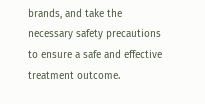brands, and take the necessary safety precautions to ensure a safe and effective treatment outcome.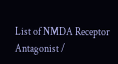List of NMDA Receptor Antagonist /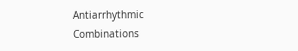Antiarrhythmic Combinations